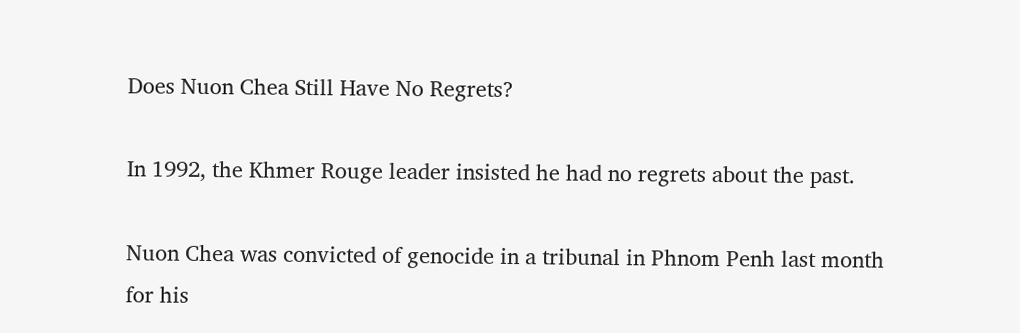Does Nuon Chea Still Have No Regrets?

In 1992, the Khmer Rouge leader insisted he had no regrets about the past.

Nuon Chea was convicted of genocide in a tribunal in Phnom Penh last month for his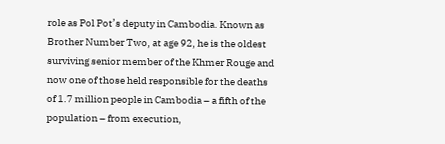role as Pol Pot’s deputy in Cambodia. Known as Brother Number Two, at age 92, he is the oldest surviving senior member of the Khmer Rouge and now one of those held responsible for the deaths of 1.7 million people in Cambodia – a fifth of the population – from execution,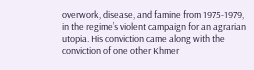overwork, disease, and famine from 1975-1979, in the regime’s violent campaign for an agrarian utopia. His conviction came along with the conviction of one other Khmer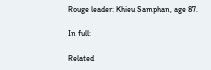Rouge leader: Khieu Samphan, age 87.

In full:

Related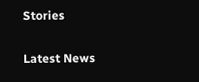Stories

Latest News